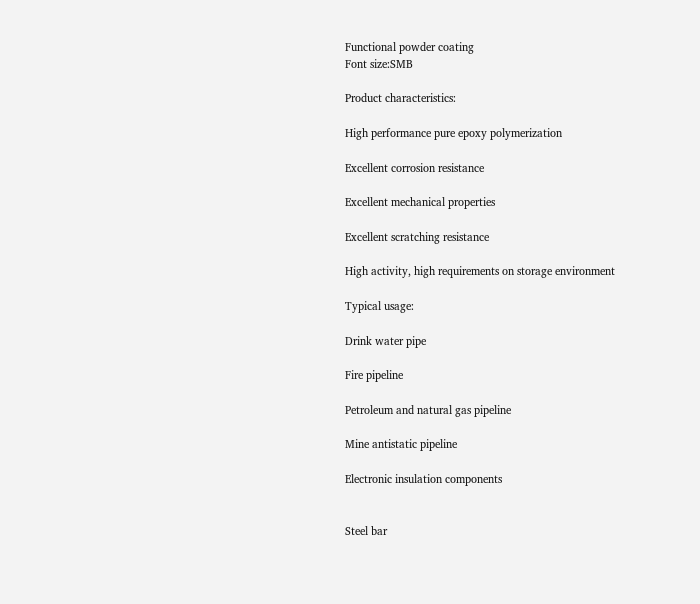Functional powder coating
Font size:SMB

Product characteristics:

High performance pure epoxy polymerization

Excellent corrosion resistance

Excellent mechanical properties

Excellent scratching resistance

High activity, high requirements on storage environment

Typical usage:

Drink water pipe

Fire pipeline

Petroleum and natural gas pipeline

Mine antistatic pipeline

Electronic insulation components


Steel bar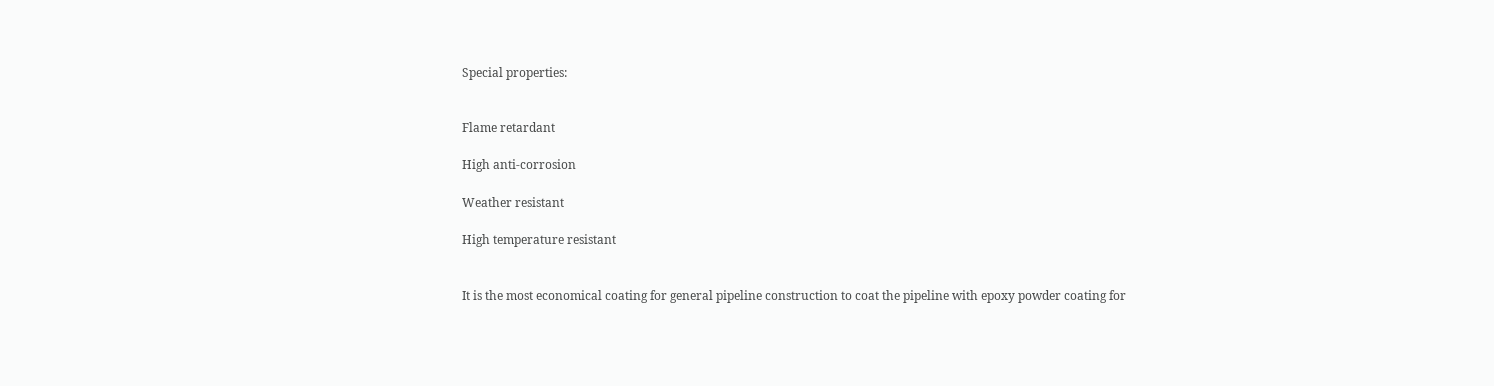Special properties:


Flame retardant

High anti-corrosion

Weather resistant

High temperature resistant


It is the most economical coating for general pipeline construction to coat the pipeline with epoxy powder coating for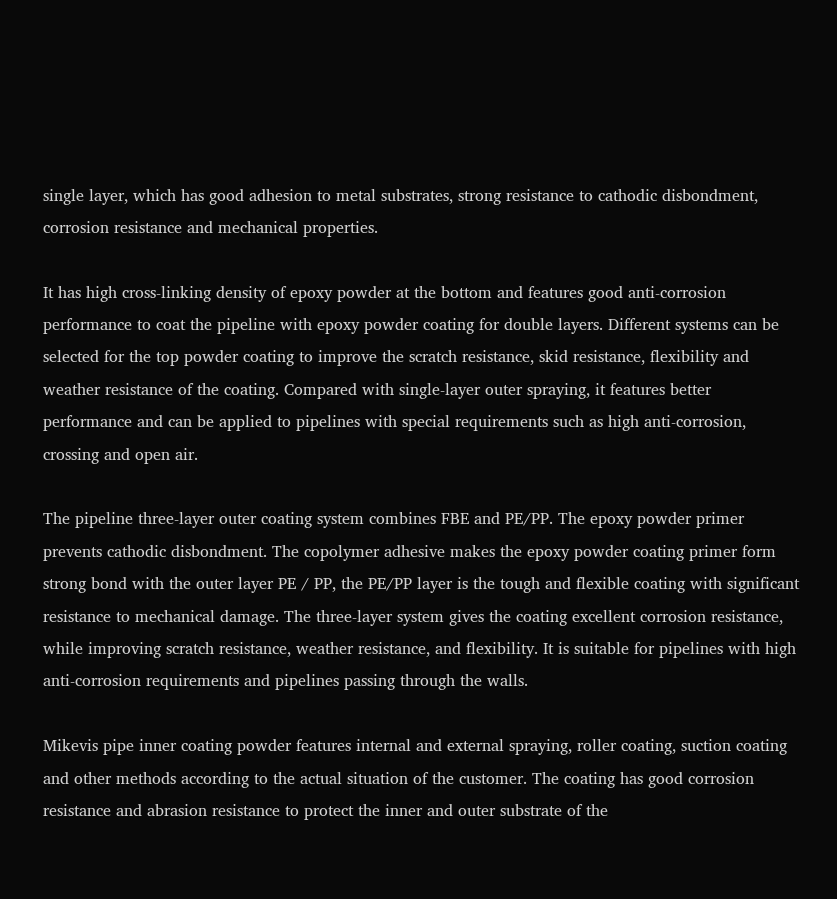single layer, which has good adhesion to metal substrates, strong resistance to cathodic disbondment, corrosion resistance and mechanical properties.

It has high cross-linking density of epoxy powder at the bottom and features good anti-corrosion performance to coat the pipeline with epoxy powder coating for double layers. Different systems can be selected for the top powder coating to improve the scratch resistance, skid resistance, flexibility and weather resistance of the coating. Compared with single-layer outer spraying, it features better performance and can be applied to pipelines with special requirements such as high anti-corrosion, crossing and open air.

The pipeline three-layer outer coating system combines FBE and PE/PP. The epoxy powder primer prevents cathodic disbondment. The copolymer adhesive makes the epoxy powder coating primer form strong bond with the outer layer PE / PP, the PE/PP layer is the tough and flexible coating with significant resistance to mechanical damage. The three-layer system gives the coating excellent corrosion resistance, while improving scratch resistance, weather resistance, and flexibility. It is suitable for pipelines with high anti-corrosion requirements and pipelines passing through the walls.

Mikevis pipe inner coating powder features internal and external spraying, roller coating, suction coating and other methods according to the actual situation of the customer. The coating has good corrosion resistance and abrasion resistance to protect the inner and outer substrate of the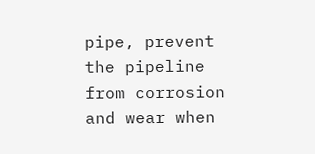pipe, prevent the pipeline from corrosion and wear when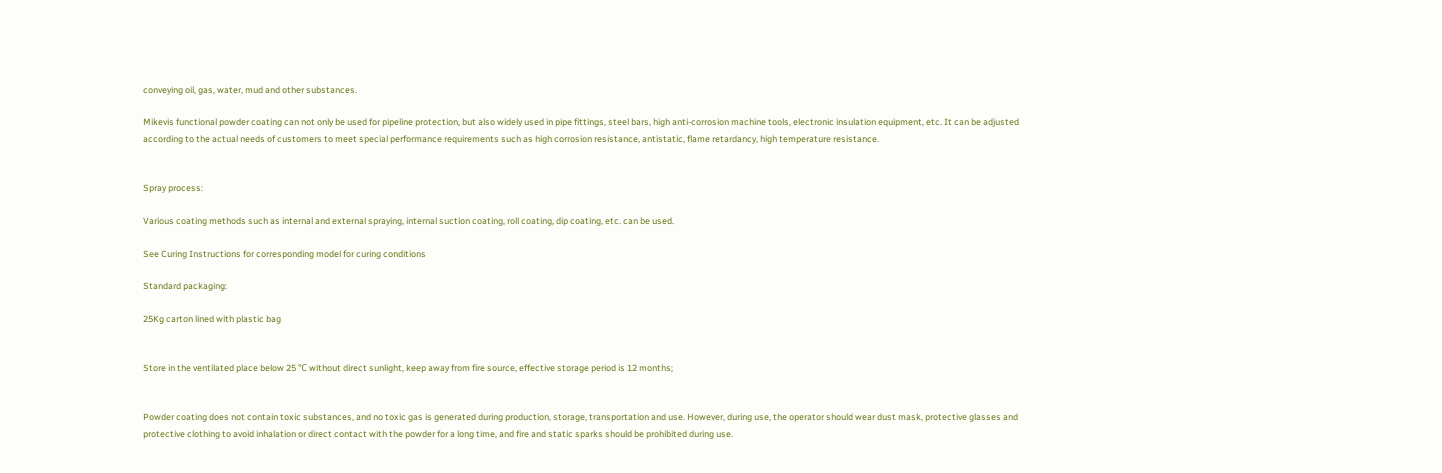conveying oil, gas, water, mud and other substances.

Mikevis functional powder coating can not only be used for pipeline protection, but also widely used in pipe fittings, steel bars, high anti-corrosion machine tools, electronic insulation equipment, etc. It can be adjusted according to the actual needs of customers to meet special performance requirements such as high corrosion resistance, antistatic, flame retardancy, high temperature resistance.


Spray process:

Various coating methods such as internal and external spraying, internal suction coating, roll coating, dip coating, etc. can be used.

See Curing Instructions for corresponding model for curing conditions

Standard packaging:

25Kg carton lined with plastic bag


Store in the ventilated place below 25 ℃ without direct sunlight, keep away from fire source, effective storage period is 12 months;


Powder coating does not contain toxic substances, and no toxic gas is generated during production, storage, transportation and use. However, during use, the operator should wear dust mask, protective glasses and protective clothing to avoid inhalation or direct contact with the powder for a long time, and fire and static sparks should be prohibited during use.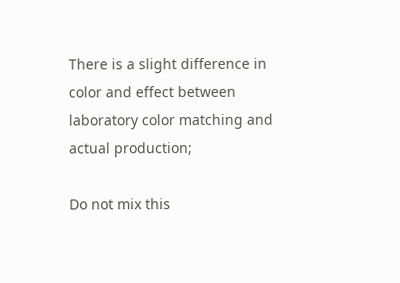There is a slight difference in color and effect between laboratory color matching and actual production;

Do not mix this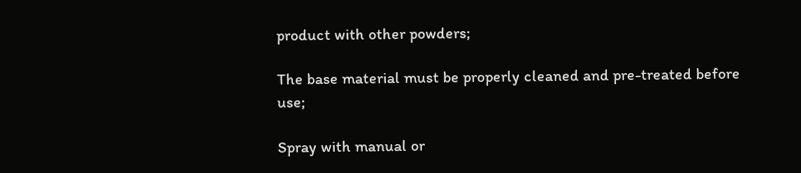product with other powders;

The base material must be properly cleaned and pre-treated before use;

Spray with manual or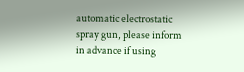automatic electrostatic spray gun, please inform in advance if using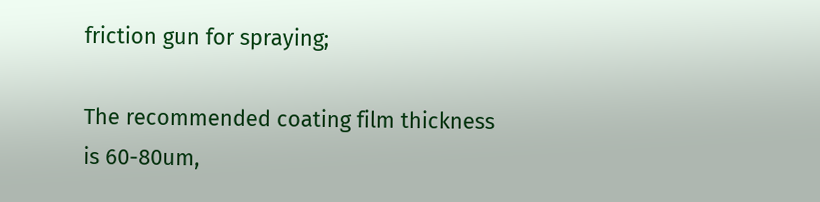friction gun for spraying;

The recommended coating film thickness is 60-80um,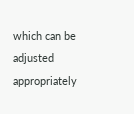which can be adjusted appropriately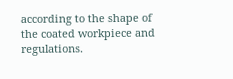according to the shape of the coated workpiece and regulations.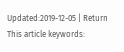Updated:2019-12-05 | Return
This article keywords: